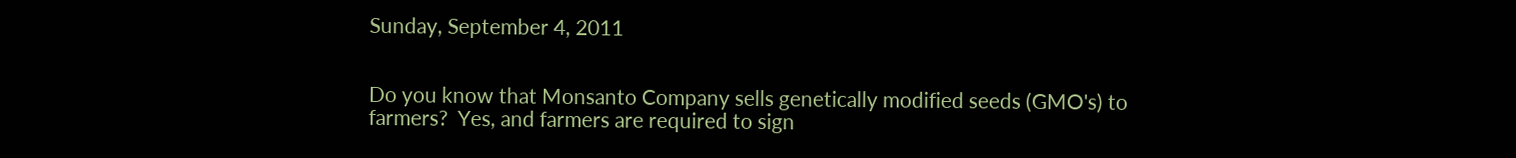Sunday, September 4, 2011


Do you know that Monsanto Company sells genetically modified seeds (GMO's) to farmers?  Yes, and farmers are required to sign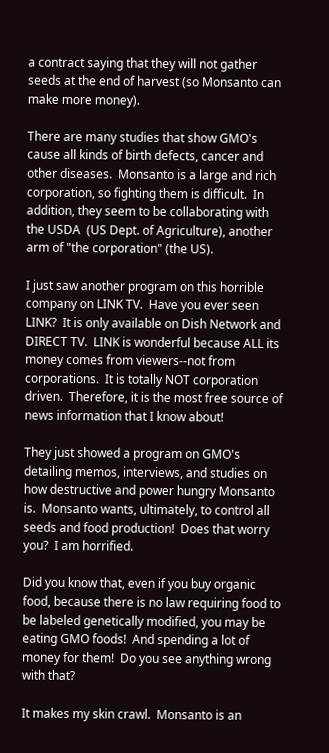a contract saying that they will not gather seeds at the end of harvest (so Monsanto can make more money).

There are many studies that show GMO's cause all kinds of birth defects, cancer and other diseases.  Monsanto is a large and rich corporation, so fighting them is difficult.  In addition, they seem to be collaborating with the USDA  (US Dept. of Agriculture), another arm of "the corporation" (the US).

I just saw another program on this horrible company on LINK TV.  Have you ever seen LINK?  It is only available on Dish Network and DIRECT TV.  LINK is wonderful because ALL its money comes from viewers--not from corporations.  It is totally NOT corporation driven.  Therefore, it is the most free source of news information that I know about!

They just showed a program on GMO's detailing memos, interviews, and studies on how destructive and power hungry Monsanto is.  Monsanto wants, ultimately, to control all seeds and food production!  Does that worry you?  I am horrified.

Did you know that, even if you buy organic food, because there is no law requiring food to be labeled genetically modified, you may be eating GMO foods!  And spending a lot of money for them!  Do you see anything wrong with that?

It makes my skin crawl.  Monsanto is an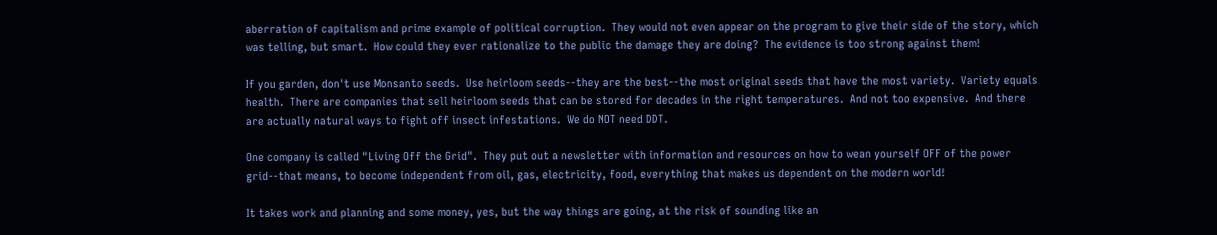aberration of capitalism and prime example of political corruption.  They would not even appear on the program to give their side of the story, which was telling, but smart.  How could they ever rationalize to the public the damage they are doing?  The evidence is too strong against them!

If you garden, don't use Monsanto seeds.  Use heirloom seeds--they are the best--the most original seeds that have the most variety.  Variety equals health.  There are companies that sell heirloom seeds that can be stored for decades in the right temperatures.  And not too expensive.  And there are actually natural ways to fight off insect infestations.  We do NOT need DDT.

One company is called "Living Off the Grid".  They put out a newsletter with information and resources on how to wean yourself OFF of the power grid--that means, to become independent from oil, gas, electricity, food, everything that makes us dependent on the modern world!

It takes work and planning and some money, yes, but the way things are going, at the risk of sounding like an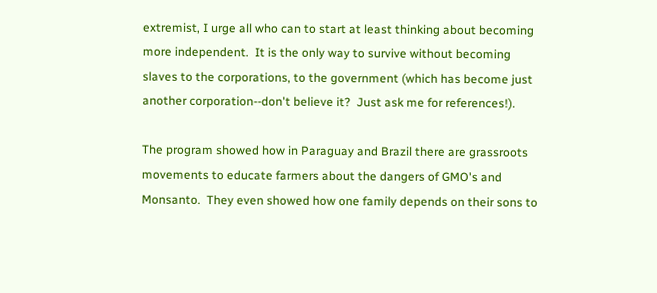extremist, I urge all who can to start at least thinking about becoming more independent.  It is the only way to survive without becoming slaves to the corporations, to the government (which has become just another corporation--don't believe it?  Just ask me for references!).

The program showed how in Paraguay and Brazil there are grassroots movements to educate farmers about the dangers of GMO's and Monsanto.  They even showed how one family depends on their sons to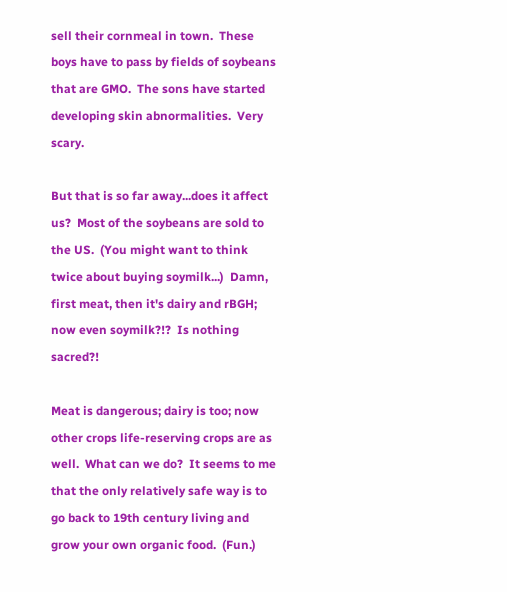sell their cornmeal in town.  These boys have to pass by fields of soybeans that are GMO.  The sons have started developing skin abnormalities.  Very scary.

But that is so far away...does it affect us?  Most of the soybeans are sold to the US.  (You might want to think twice about buying soymilk...)  Damn, first meat, then it's dairy and rBGH; now even soymilk?!?  Is nothing sacred?!

Meat is dangerous; dairy is too; now other crops life-reserving crops are as well.  What can we do?  It seems to me that the only relatively safe way is to go back to 19th century living and grow your own organic food.  (Fun.)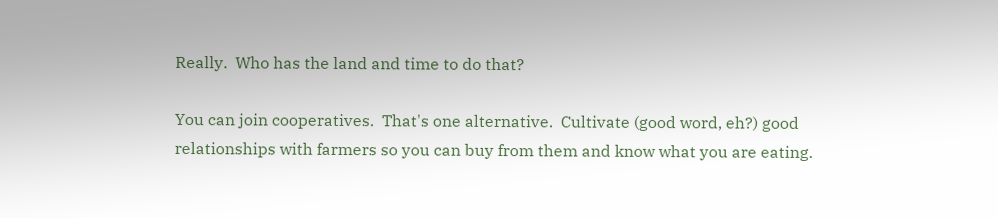Really.  Who has the land and time to do that?

You can join cooperatives.  That's one alternative.  Cultivate (good word, eh?) good relationships with farmers so you can buy from them and know what you are eating.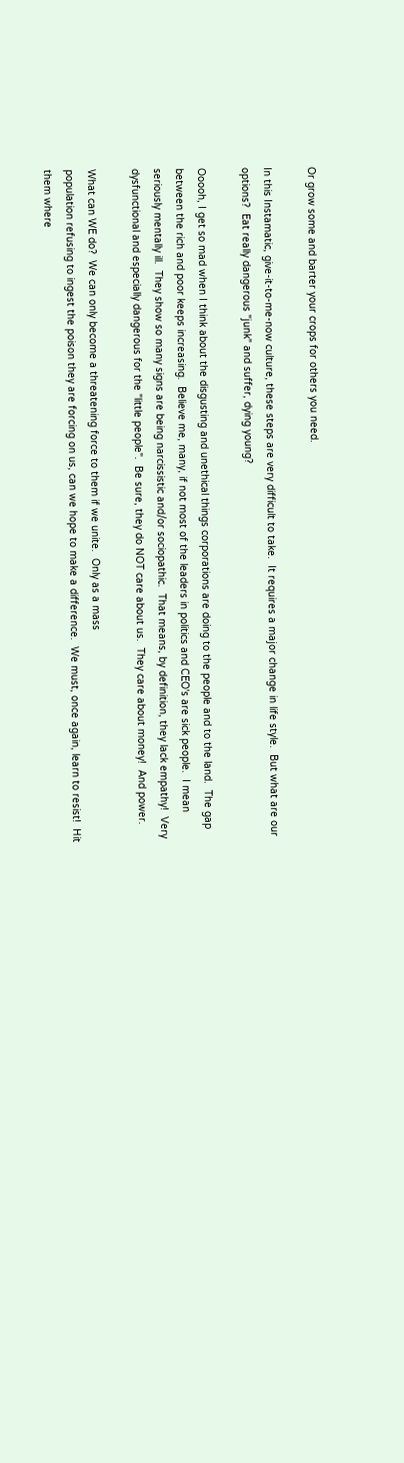Or grow some and barter your crops for others you need.

In this Instamatic, give-it-to-me-now culture, these steps are very difficult to take.  It requires a major change in life style.  But what are our options?  Eat really dangerous "junk" and suffer, dying young?

Ooooh, I get so mad when I think about the disgusting and unethical things corporations are doing to the people and to the land.  The gap between the rich and poor keeps increasing.  Believe me, many, if not most of the leaders in politics and CEO's are sick people.  I mean seriously mentally ill.  They show so many signs are being narcissistic and/or sociopathic.  That means, by definition, they lack empathy!  Very dysfunctional and especially dangerous for the "little people".  Be sure, they do NOT care about us.  They care about money!  And power.

What can WE do?  We can only become a threatening force to them if we unite.  Only as a mass
population refusing to ingest the poison they are forcing on us, can we hope to make a difference.  We must, once again, learn to resist!  Hit them where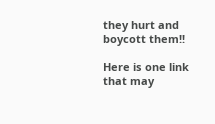they hurt and boycott them!!

Here is one link that may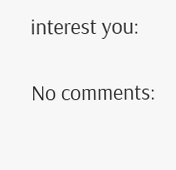interest you:

No comments: